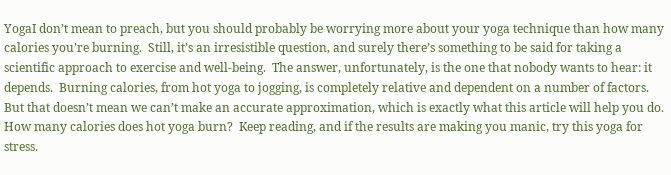YogaI don’t mean to preach, but you should probably be worrying more about your yoga technique than how many calories you’re burning.  Still, it’s an irresistible question, and surely there’s something to be said for taking a scientific approach to exercise and well-being.  The answer, unfortunately, is the one that nobody wants to hear: it depends.  Burning calories, from hot yoga to jogging, is completely relative and dependent on a number of factors.  But that doesn’t mean we can’t make an accurate approximation, which is exactly what this article will help you do.  How many calories does hot yoga burn?  Keep reading, and if the results are making you manic, try this yoga for stress.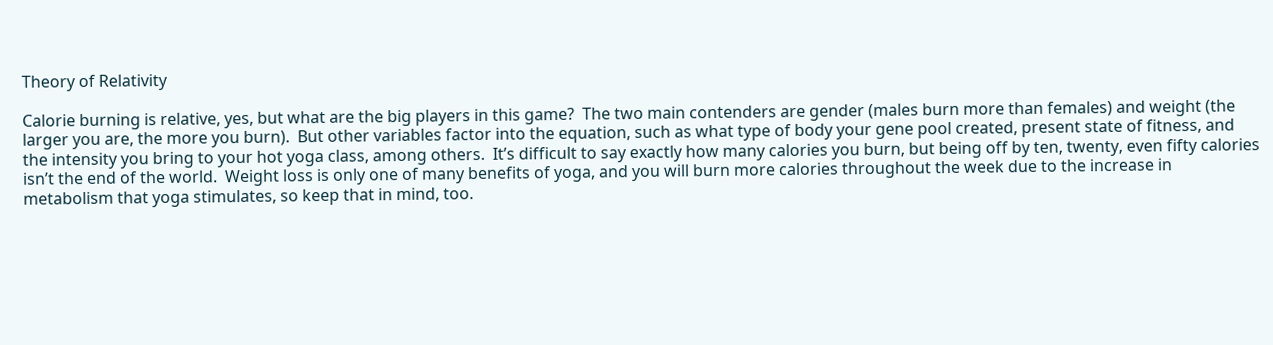Theory of Relativity

Calorie burning is relative, yes, but what are the big players in this game?  The two main contenders are gender (males burn more than females) and weight (the larger you are, the more you burn).  But other variables factor into the equation, such as what type of body your gene pool created, present state of fitness, and the intensity you bring to your hot yoga class, among others.  It’s difficult to say exactly how many calories you burn, but being off by ten, twenty, even fifty calories isn’t the end of the world.  Weight loss is only one of many benefits of yoga, and you will burn more calories throughout the week due to the increase in metabolism that yoga stimulates, so keep that in mind, too.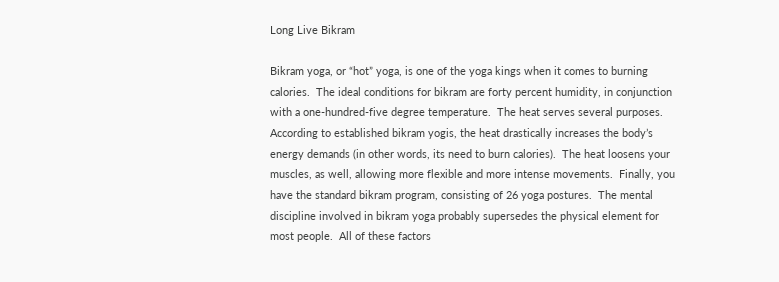Long Live Bikram

Bikram yoga, or “hot” yoga, is one of the yoga kings when it comes to burning calories.  The ideal conditions for bikram are forty percent humidity, in conjunction with a one-hundred-five degree temperature.  The heat serves several purposes.  According to established bikram yogis, the heat drastically increases the body’s energy demands (in other words, its need to burn calories).  The heat loosens your muscles, as well, allowing more flexible and more intense movements.  Finally, you have the standard bikram program, consisting of 26 yoga postures.  The mental discipline involved in bikram yoga probably supersedes the physical element for most people.  All of these factors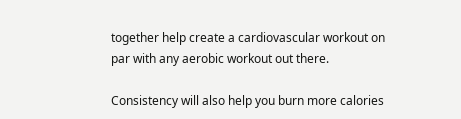together help create a cardiovascular workout on par with any aerobic workout out there.

Consistency will also help you burn more calories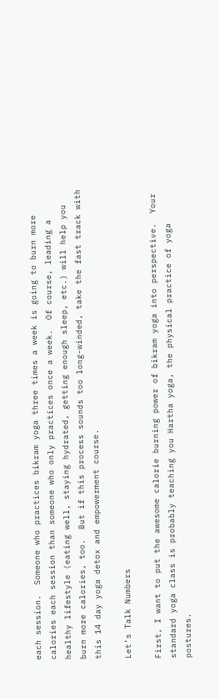each session.  Someone who practices bikram yoga three times a week is going to burn more calories each session than someone who only practices once a week.  Of course, leading a healthy lifestyle (eating well, staying hydrated, getting enough sleep, etc.) will help you burn more calories, too.  But if this process sounds too long-winded, take the fast track with this 14 day yoga detox and empowerment course.

Let’s Talk Numbers

First, I want to put the awesome calorie burning power of bikram yoga into perspective.  Your standard yoga class is probably teaching you Hartha yoga, the physical practice of yoga postures.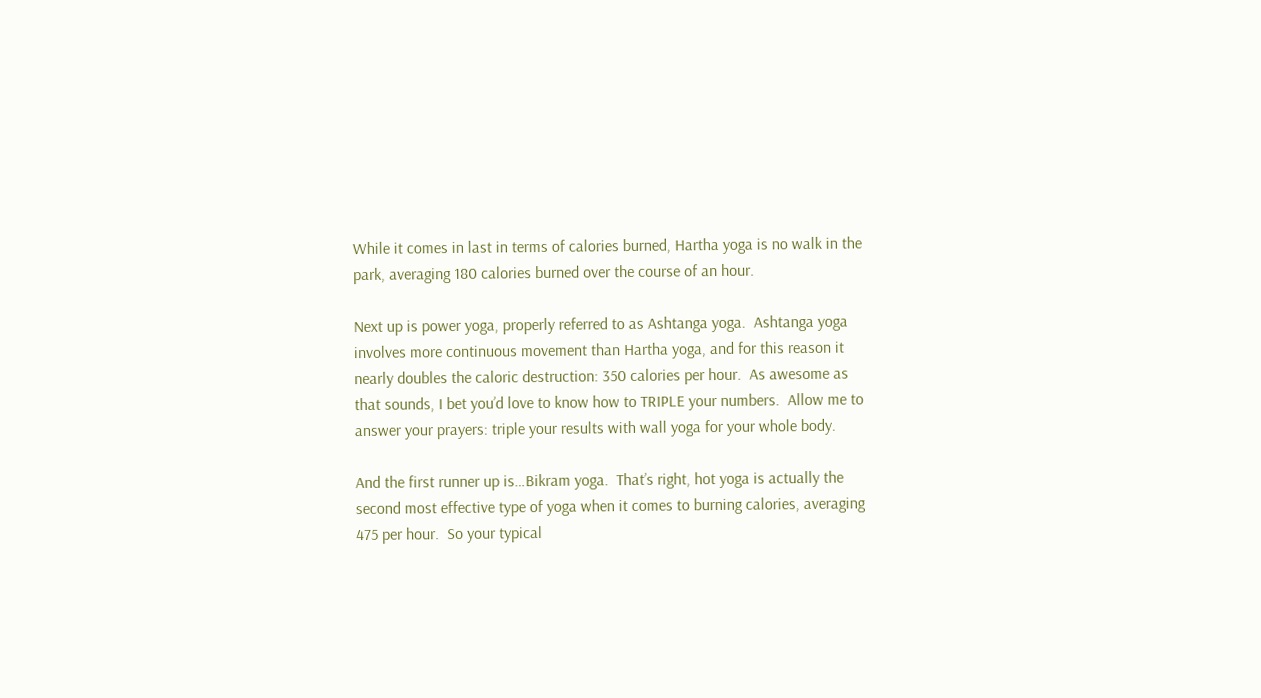While it comes in last in terms of calories burned, Hartha yoga is no walk in the park, averaging 180 calories burned over the course of an hour.

Next up is power yoga, properly referred to as Ashtanga yoga.  Ashtanga yoga involves more continuous movement than Hartha yoga, and for this reason it nearly doubles the caloric destruction: 350 calories per hour.  As awesome as that sounds, I bet you’d love to know how to TRIPLE your numbers.  Allow me to answer your prayers: triple your results with wall yoga for your whole body.

And the first runner up is…Bikram yoga.  That’s right, hot yoga is actually the second most effective type of yoga when it comes to burning calories, averaging 475 per hour.  So your typical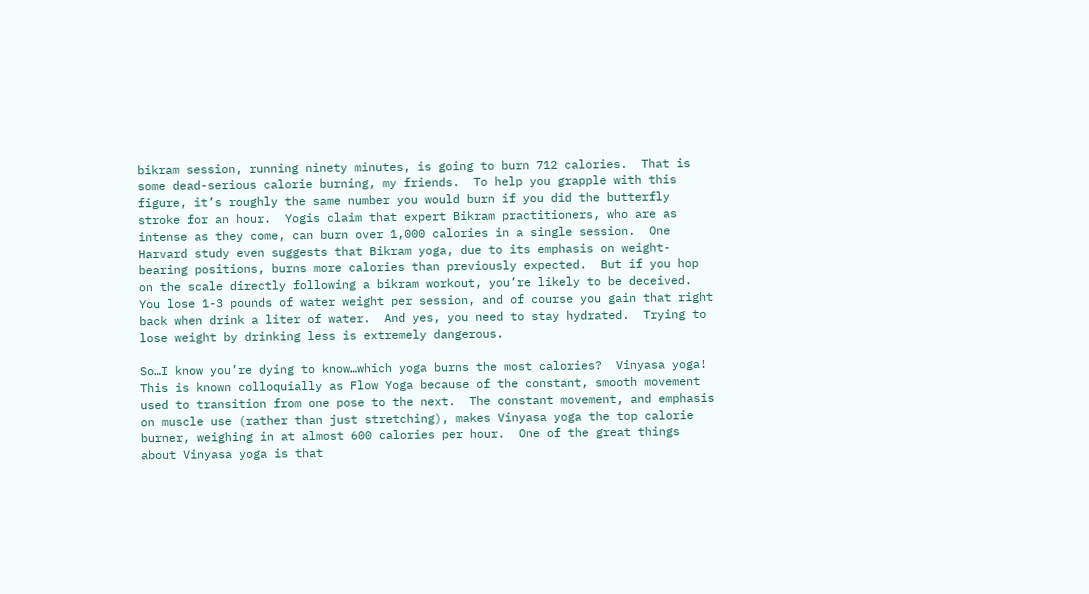bikram session, running ninety minutes, is going to burn 712 calories.  That is some dead-serious calorie burning, my friends.  To help you grapple with this figure, it’s roughly the same number you would burn if you did the butterfly stroke for an hour.  Yogis claim that expert Bikram practitioners, who are as intense as they come, can burn over 1,000 calories in a single session.  One Harvard study even suggests that Bikram yoga, due to its emphasis on weight-bearing positions, burns more calories than previously expected.  But if you hop on the scale directly following a bikram workout, you’re likely to be deceived.  You lose 1-3 pounds of water weight per session, and of course you gain that right back when drink a liter of water.  And yes, you need to stay hydrated.  Trying to lose weight by drinking less is extremely dangerous.

So…I know you’re dying to know…which yoga burns the most calories?  Vinyasa yoga!  This is known colloquially as Flow Yoga because of the constant, smooth movement used to transition from one pose to the next.  The constant movement, and emphasis on muscle use (rather than just stretching), makes Vinyasa yoga the top calorie burner, weighing in at almost 600 calories per hour.  One of the great things about Vinyasa yoga is that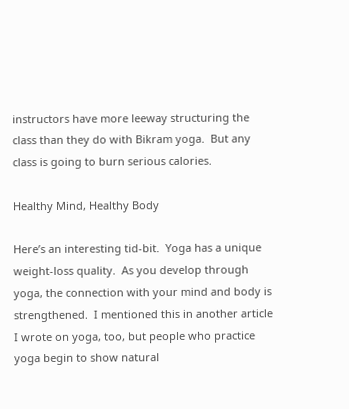instructors have more leeway structuring the class than they do with Bikram yoga.  But any class is going to burn serious calories.

Healthy Mind, Healthy Body

Here’s an interesting tid-bit.  Yoga has a unique weight-loss quality.  As you develop through yoga, the connection with your mind and body is strengthened.  I mentioned this in another article I wrote on yoga, too, but people who practice yoga begin to show natural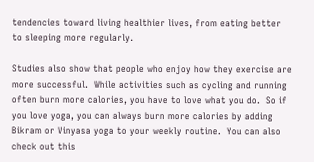tendencies toward living healthier lives, from eating better to sleeping more regularly.

Studies also show that people who enjoy how they exercise are more successful.  While activities such as cycling and running often burn more calories, you have to love what you do.  So if you love yoga, you can always burn more calories by adding Bikram or Vinyasa yoga to your weekly routine.  You can also check out this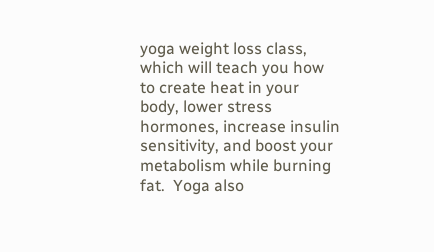yoga weight loss class, which will teach you how to create heat in your body, lower stress hormones, increase insulin sensitivity, and boost your metabolism while burning fat.  Yoga also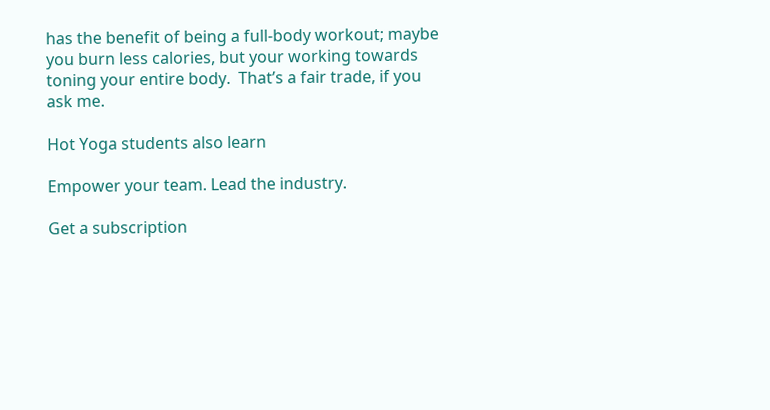has the benefit of being a full-body workout; maybe you burn less calories, but your working towards toning your entire body.  That’s a fair trade, if you ask me.

Hot Yoga students also learn

Empower your team. Lead the industry.

Get a subscription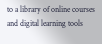to a library of online courses and digital learning tools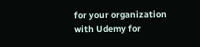for your organization with Udemy for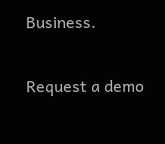Business.

Request a demo